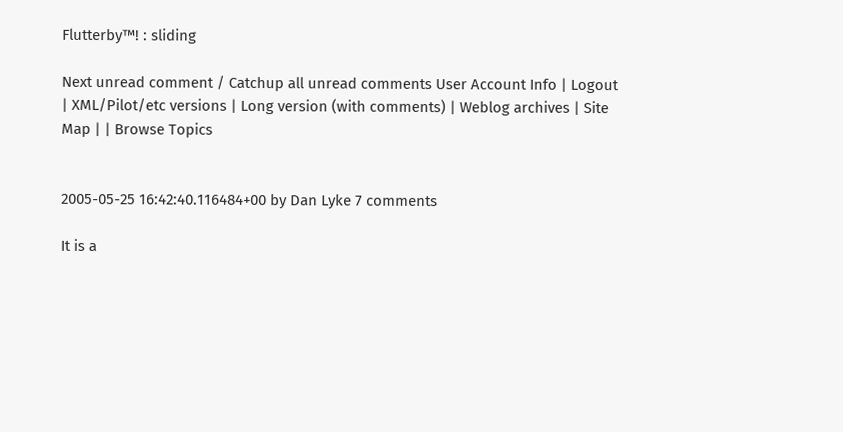Flutterby™! : sliding

Next unread comment / Catchup all unread comments User Account Info | Logout | XML/Pilot/etc versions | Long version (with comments) | Weblog archives | Site Map | | Browse Topics


2005-05-25 16:42:40.116484+00 by Dan Lyke 7 comments

It is a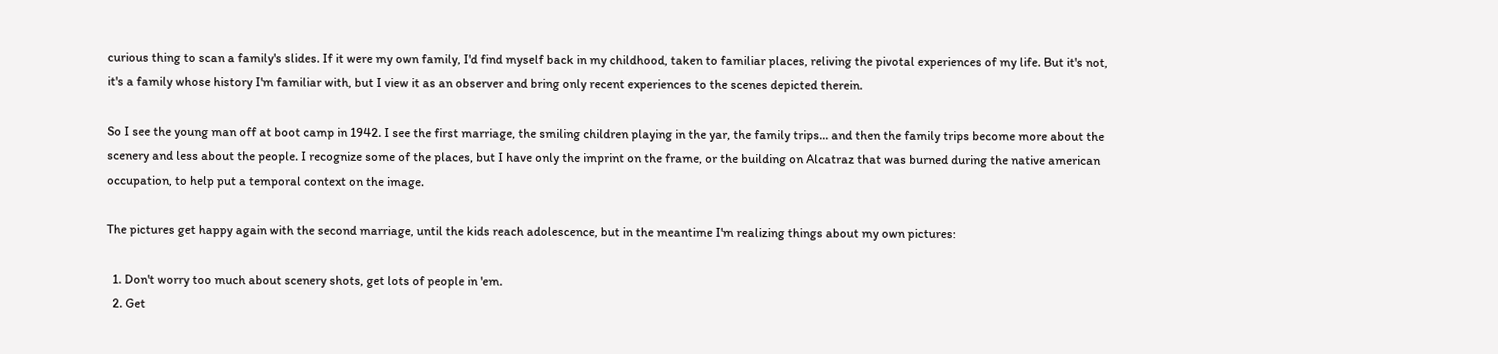curious thing to scan a family's slides. If it were my own family, I'd find myself back in my childhood, taken to familiar places, reliving the pivotal experiences of my life. But it's not, it's a family whose history I'm familiar with, but I view it as an observer and bring only recent experiences to the scenes depicted therein.

So I see the young man off at boot camp in 1942. I see the first marriage, the smiling children playing in the yar, the family trips... and then the family trips become more about the scenery and less about the people. I recognize some of the places, but I have only the imprint on the frame, or the building on Alcatraz that was burned during the native american occupation, to help put a temporal context on the image.

The pictures get happy again with the second marriage, until the kids reach adolescence, but in the meantime I'm realizing things about my own pictures:

  1. Don't worry too much about scenery shots, get lots of people in 'em.
  2. Get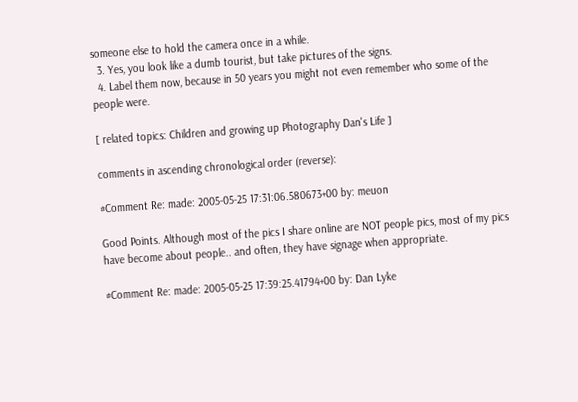someone else to hold the camera once in a while.
  3. Yes, you look like a dumb tourist, but take pictures of the signs.
  4. Label them now, because in 50 years you might not even remember who some of the people were.

[ related topics: Children and growing up Photography Dan's Life ]

comments in ascending chronological order (reverse):

#Comment Re: made: 2005-05-25 17:31:06.580673+00 by: meuon

Good Points. Although most of the pics I share online are NOT people pics, most of my pics have become about people.. and often, they have signage when appropriate.

#Comment Re: made: 2005-05-25 17:39:25.41794+00 by: Dan Lyke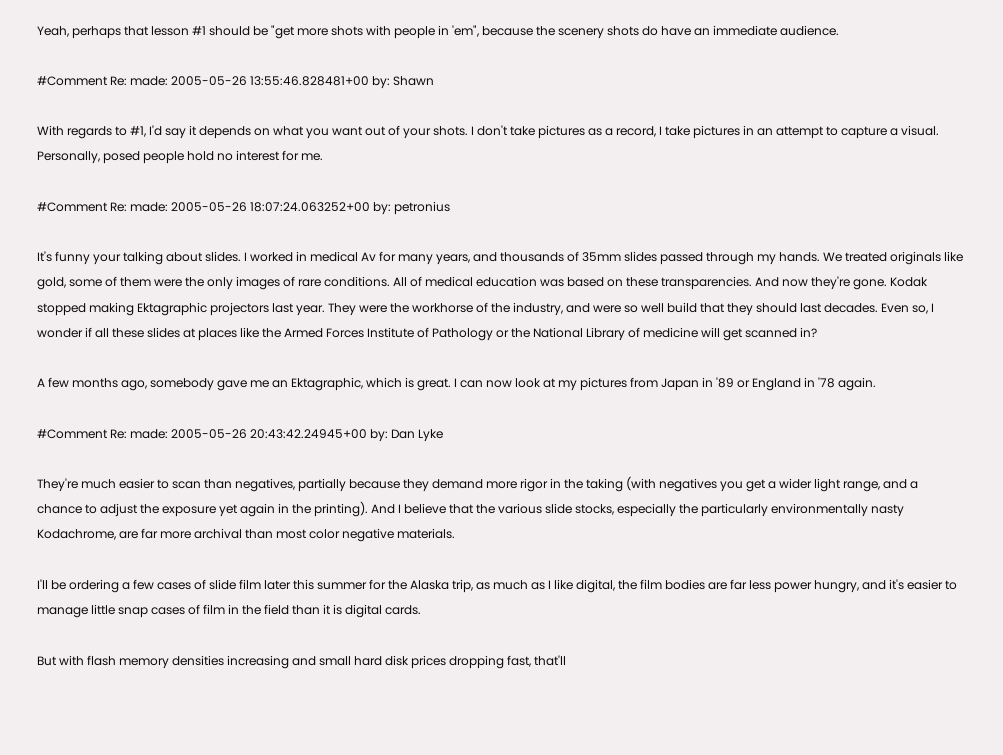Yeah, perhaps that lesson #1 should be "get more shots with people in 'em", because the scenery shots do have an immediate audience.

#Comment Re: made: 2005-05-26 13:55:46.828481+00 by: Shawn

With regards to #1, I'd say it depends on what you want out of your shots. I don't take pictures as a record, I take pictures in an attempt to capture a visual. Personally, posed people hold no interest for me.

#Comment Re: made: 2005-05-26 18:07:24.063252+00 by: petronius

It's funny your talking about slides. I worked in medical Av for many years, and thousands of 35mm slides passed through my hands. We treated originals like gold, some of them were the only images of rare conditions. All of medical education was based on these transparencies. And now they're gone. Kodak stopped making Ektagraphic projectors last year. They were the workhorse of the industry, and were so well build that they should last decades. Even so, I wonder if all these slides at places like the Armed Forces Institute of Pathology or the National Library of medicine will get scanned in?

A few months ago, somebody gave me an Ektagraphic, which is great. I can now look at my pictures from Japan in '89 or England in '78 again.

#Comment Re: made: 2005-05-26 20:43:42.24945+00 by: Dan Lyke

They're much easier to scan than negatives, partially because they demand more rigor in the taking (with negatives you get a wider light range, and a chance to adjust the exposure yet again in the printing). And I believe that the various slide stocks, especially the particularly environmentally nasty Kodachrome, are far more archival than most color negative materials.

I'll be ordering a few cases of slide film later this summer for the Alaska trip, as much as I like digital, the film bodies are far less power hungry, and it's easier to manage little snap cases of film in the field than it is digital cards.

But with flash memory densities increasing and small hard disk prices dropping fast, that'll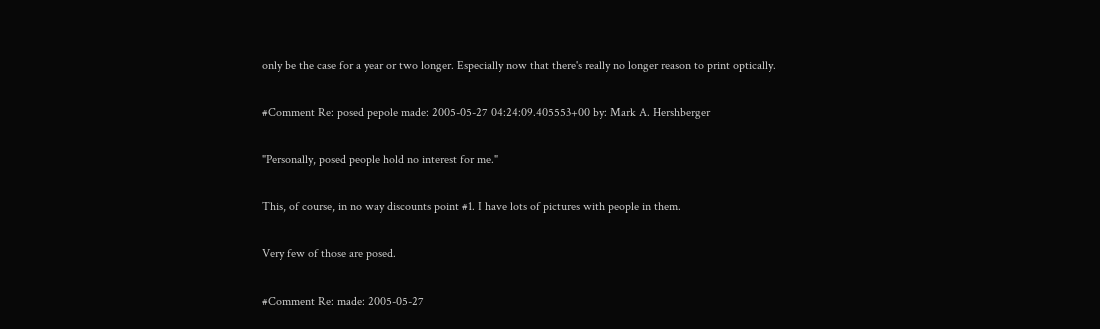only be the case for a year or two longer. Especially now that there's really no longer reason to print optically.

#Comment Re: posed pepole made: 2005-05-27 04:24:09.405553+00 by: Mark A. Hershberger

"Personally, posed people hold no interest for me."

This, of course, in no way discounts point #1. I have lots of pictures with people in them.

Very few of those are posed.

#Comment Re: made: 2005-05-27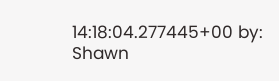14:18:04.277445+00 by: Shawn